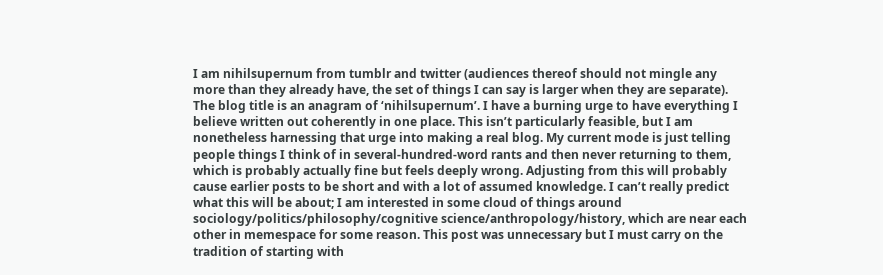I am nihilsupernum from tumblr and twitter (audiences thereof should not mingle any more than they already have, the set of things I can say is larger when they are separate). The blog title is an anagram of ‘nihilsupernum’. I have a burning urge to have everything I believe written out coherently in one place. This isn’t particularly feasible, but I am nonetheless harnessing that urge into making a real blog. My current mode is just telling people things I think of in several-hundred-word rants and then never returning to them, which is probably actually fine but feels deeply wrong. Adjusting from this will probably cause earlier posts to be short and with a lot of assumed knowledge. I can’t really predict what this will be about; I am interested in some cloud of things around sociology/politics/philosophy/cognitive science/anthropology/history, which are near each other in memespace for some reason. This post was unnecessary but I must carry on the tradition of starting with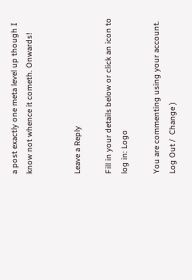a post exactly one meta level up though I know not whence it cometh. Onwards!


Leave a Reply

Fill in your details below or click an icon to log in: Logo

You are commenting using your account. Log Out /  Change )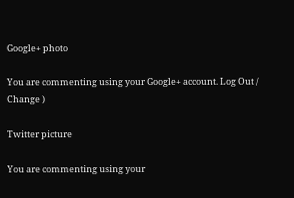Google+ photo

You are commenting using your Google+ account. Log Out /  Change )

Twitter picture

You are commenting using your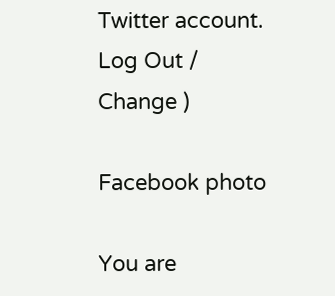Twitter account. Log Out /  Change )

Facebook photo

You are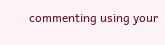commenting using your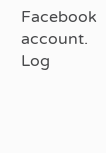Facebook account. Log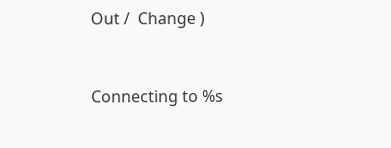Out /  Change )


Connecting to %s